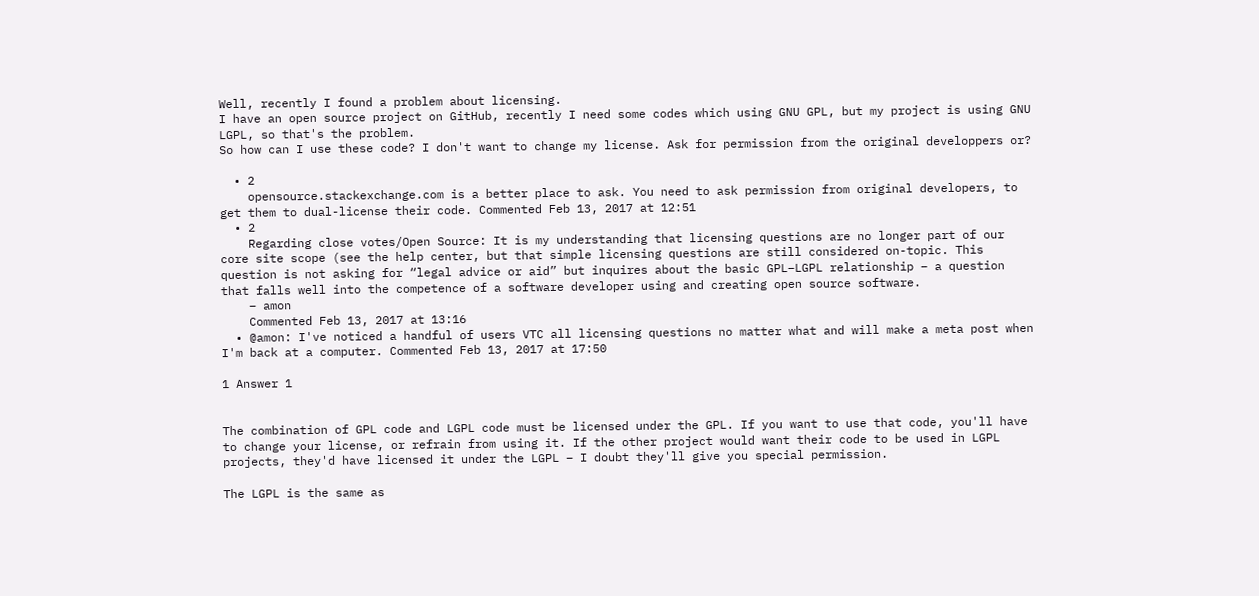Well, recently I found a problem about licensing.
I have an open source project on GitHub, recently I need some codes which using GNU GPL, but my project is using GNU LGPL, so that's the problem.
So how can I use these code? I don't want to change my license. Ask for permission from the original developpers or?

  • 2
    opensource.stackexchange.com is a better place to ask. You need to ask permission from original developers, to get them to dual-license their code. Commented Feb 13, 2017 at 12:51
  • 2
    Regarding close votes/Open Source: It is my understanding that licensing questions are no longer part of our core site scope (see the help center, but that simple licensing questions are still considered on-topic. This question is not asking for “legal advice or aid” but inquires about the basic GPL–LGPL relationship – a question that falls well into the competence of a software developer using and creating open source software.
    – amon
    Commented Feb 13, 2017 at 13:16
  • @amon: I've noticed a handful of users VTC all licensing questions no matter what and will make a meta post when I'm back at a computer. Commented Feb 13, 2017 at 17:50

1 Answer 1


The combination of GPL code and LGPL code must be licensed under the GPL. If you want to use that code, you'll have to change your license, or refrain from using it. If the other project would want their code to be used in LGPL projects, they'd have licensed it under the LGPL – I doubt they'll give you special permission.

The LGPL is the same as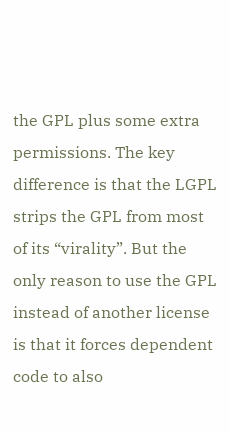the GPL plus some extra permissions. The key difference is that the LGPL strips the GPL from most of its “virality”. But the only reason to use the GPL instead of another license is that it forces dependent code to also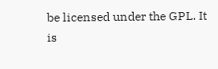be licensed under the GPL. It is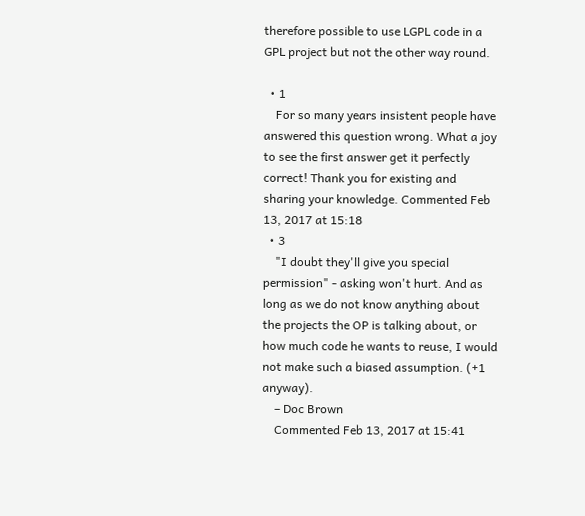therefore possible to use LGPL code in a GPL project but not the other way round.

  • 1
    For so many years insistent people have answered this question wrong. What a joy to see the first answer get it perfectly correct! Thank you for existing and sharing your knowledge. Commented Feb 13, 2017 at 15:18
  • 3
    "I doubt they'll give you special permission" - asking won't hurt. And as long as we do not know anything about the projects the OP is talking about, or how much code he wants to reuse, I would not make such a biased assumption. (+1 anyway).
    – Doc Brown
    Commented Feb 13, 2017 at 15:41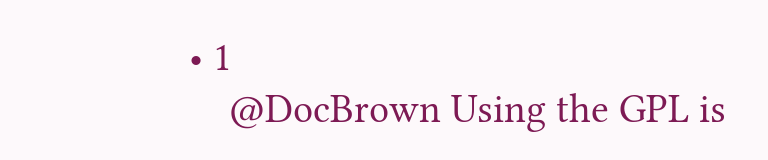• 1
    @DocBrown Using the GPL is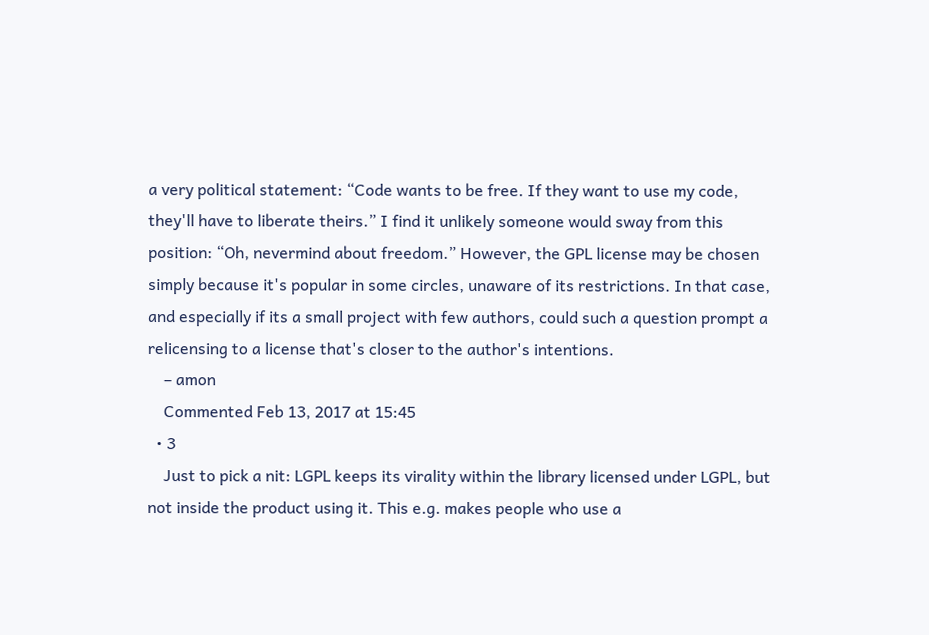a very political statement: “Code wants to be free. If they want to use my code, they'll have to liberate theirs.” I find it unlikely someone would sway from this position: “Oh, nevermind about freedom.” However, the GPL license may be chosen simply because it's popular in some circles, unaware of its restrictions. In that case, and especially if its a small project with few authors, could such a question prompt a relicensing to a license that's closer to the author's intentions.
    – amon
    Commented Feb 13, 2017 at 15:45
  • 3
    Just to pick a nit: LGPL keeps its virality within the library licensed under LGPL, but not inside the product using it. This e.g. makes people who use a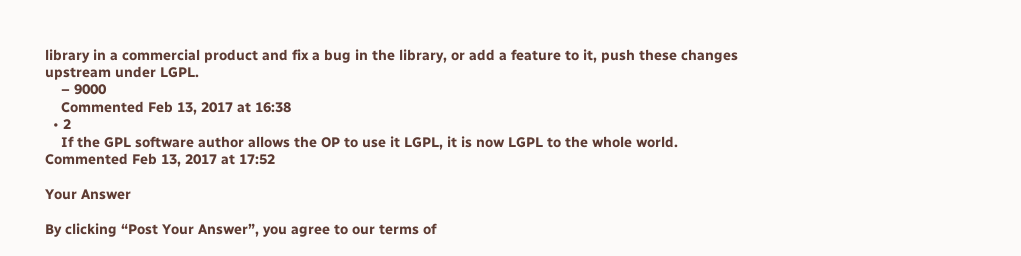library in a commercial product and fix a bug in the library, or add a feature to it, push these changes upstream under LGPL.
    – 9000
    Commented Feb 13, 2017 at 16:38
  • 2
    If the GPL software author allows the OP to use it LGPL, it is now LGPL to the whole world. Commented Feb 13, 2017 at 17:52

Your Answer

By clicking “Post Your Answer”, you agree to our terms of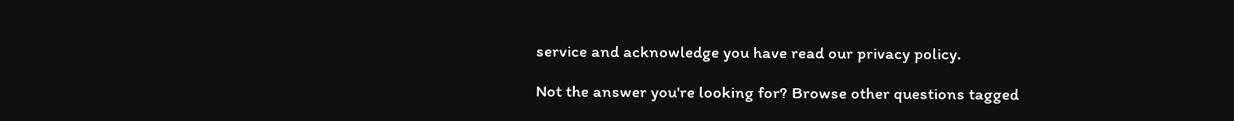service and acknowledge you have read our privacy policy.

Not the answer you're looking for? Browse other questions tagged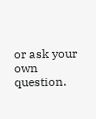or ask your own question.